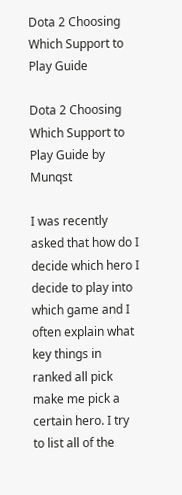Dota 2 Choosing Which Support to Play Guide

Dota 2 Choosing Which Support to Play Guide by Munqst

I was recently asked that how do I decide which hero I decide to play into which game and I often explain what key things in ranked all pick make me pick a certain hero. I try to list all of the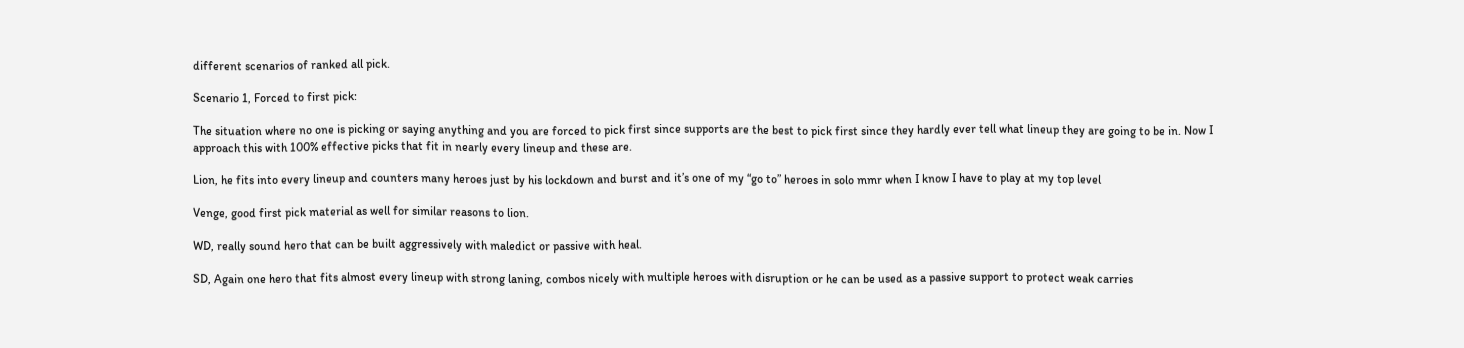different scenarios of ranked all pick.

Scenario 1, Forced to first pick:

The situation where no one is picking or saying anything and you are forced to pick first since supports are the best to pick first since they hardly ever tell what lineup they are going to be in. Now I approach this with 100% effective picks that fit in nearly every lineup and these are.

Lion, he fits into every lineup and counters many heroes just by his lockdown and burst and it’s one of my “go to” heroes in solo mmr when I know I have to play at my top level

Venge, good first pick material as well for similar reasons to lion.

WD, really sound hero that can be built aggressively with maledict or passive with heal.

SD, Again one hero that fits almost every lineup with strong laning, combos nicely with multiple heroes with disruption or he can be used as a passive support to protect weak carries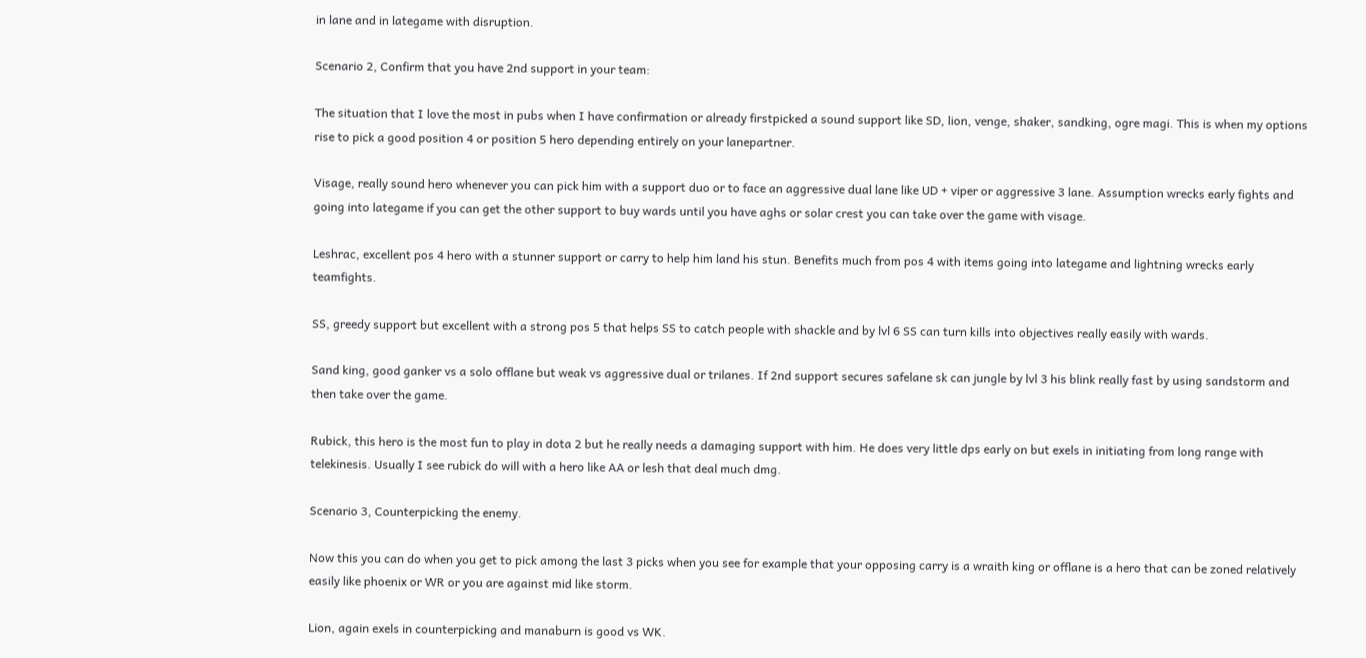in lane and in lategame with disruption.

Scenario 2, Confirm that you have 2nd support in your team:

The situation that I love the most in pubs when I have confirmation or already firstpicked a sound support like SD, lion, venge, shaker, sandking, ogre magi. This is when my options rise to pick a good position 4 or position 5 hero depending entirely on your lanepartner.

Visage, really sound hero whenever you can pick him with a support duo or to face an aggressive dual lane like UD + viper or aggressive 3 lane. Assumption wrecks early fights and going into lategame if you can get the other support to buy wards until you have aghs or solar crest you can take over the game with visage.

Leshrac, excellent pos 4 hero with a stunner support or carry to help him land his stun. Benefits much from pos 4 with items going into lategame and lightning wrecks early teamfights.

SS, greedy support but excellent with a strong pos 5 that helps SS to catch people with shackle and by lvl 6 SS can turn kills into objectives really easily with wards.

Sand king, good ganker vs a solo offlane but weak vs aggressive dual or trilanes. If 2nd support secures safelane sk can jungle by lvl 3 his blink really fast by using sandstorm and then take over the game.

Rubick, this hero is the most fun to play in dota 2 but he really needs a damaging support with him. He does very little dps early on but exels in initiating from long range with telekinesis. Usually I see rubick do will with a hero like AA or lesh that deal much dmg.

Scenario 3, Counterpicking the enemy.

Now this you can do when you get to pick among the last 3 picks when you see for example that your opposing carry is a wraith king or offlane is a hero that can be zoned relatively easily like phoenix or WR or you are against mid like storm.

Lion, again exels in counterpicking and manaburn is good vs WK.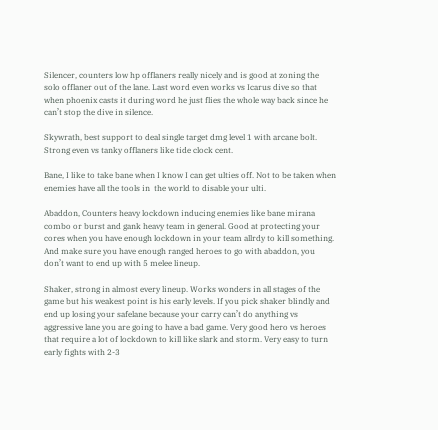Silencer, counters low hp offlaners really nicely and is good at zoning the solo offlaner out of the lane. Last word even works vs Icarus dive so that when phoenix casts it during word he just flies the whole way back since he can’t stop the dive in silence.

Skywrath, best support to deal single target dmg level 1 with arcane bolt. Strong even vs tanky offlaners like tide clock cent.

Bane, I like to take bane when I know I can get ulties off. Not to be taken when enemies have all the tools in  the world to disable your ulti.

Abaddon, Counters heavy lockdown inducing enemies like bane mirana combo or burst and gank heavy team in general. Good at protecting your cores when you have enough lockdown in your team allrdy to kill something. And make sure you have enough ranged heroes to go with abaddon, you don’t want to end up with 5 melee lineup.

Shaker, strong in almost every lineup. Works wonders in all stages of the game but his weakest point is his early levels. If you pick shaker blindly and end up losing your safelane because your carry can’t do anything vs aggressive lane you are going to have a bad game. Very good hero vs heroes that require a lot of lockdown to kill like slark and storm. Very easy to turn early fights with 2-3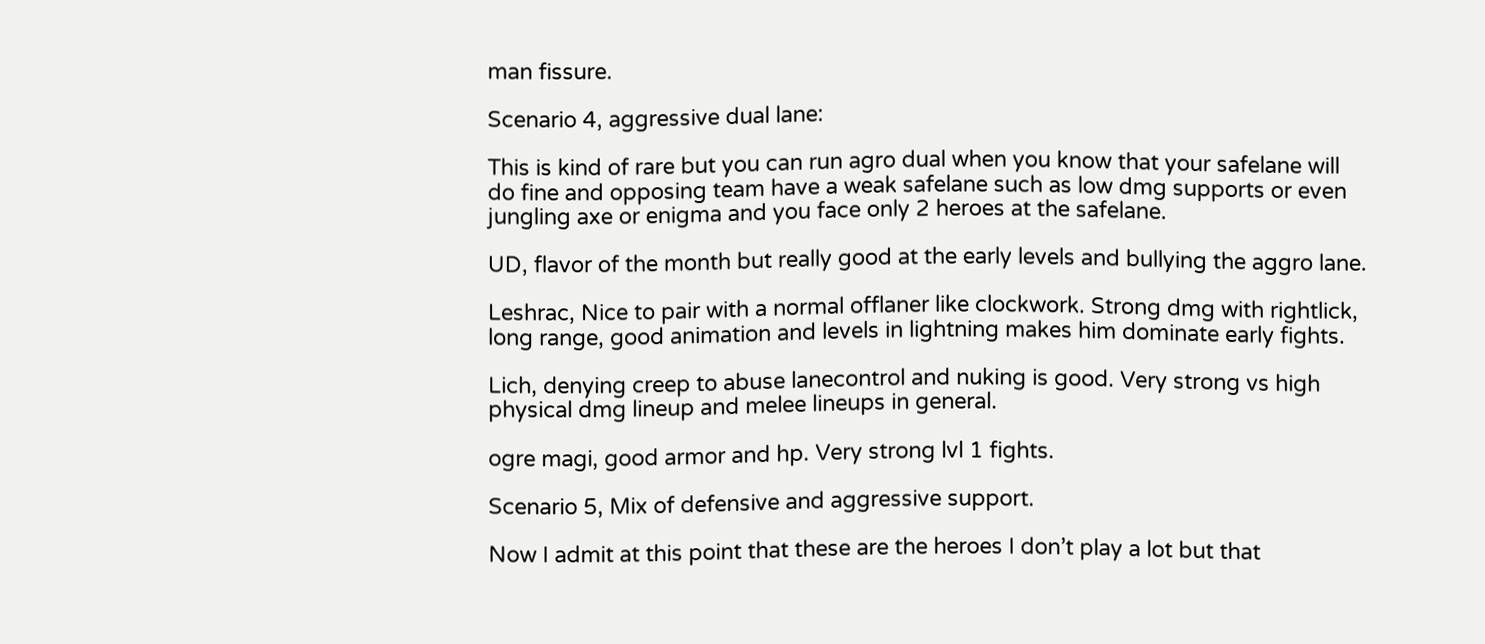man fissure.

Scenario 4, aggressive dual lane:

This is kind of rare but you can run agro dual when you know that your safelane will do fine and opposing team have a weak safelane such as low dmg supports or even jungling axe or enigma and you face only 2 heroes at the safelane.

UD, flavor of the month but really good at the early levels and bullying the aggro lane.

Leshrac, Nice to pair with a normal offlaner like clockwork. Strong dmg with rightlick, long range, good animation and levels in lightning makes him dominate early fights.

Lich, denying creep to abuse lanecontrol and nuking is good. Very strong vs high physical dmg lineup and melee lineups in general.

ogre magi, good armor and hp. Very strong lvl 1 fights.

Scenario 5, Mix of defensive and aggressive support.

Now I admit at this point that these are the heroes I don’t play a lot but that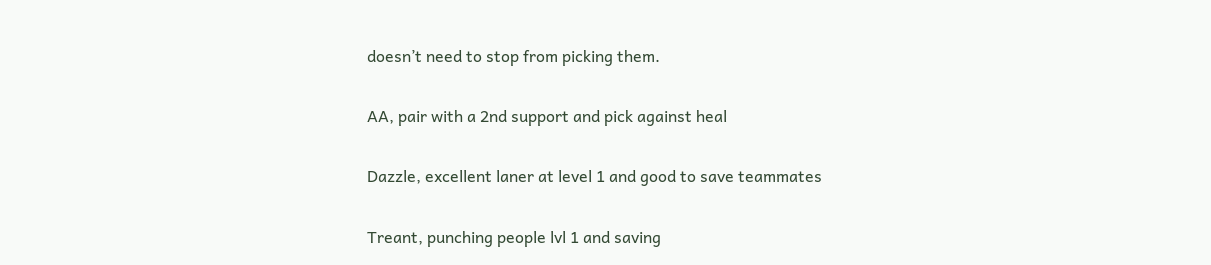doesn’t need to stop from picking them.

AA, pair with a 2nd support and pick against heal

Dazzle, excellent laner at level 1 and good to save teammates

Treant, punching people lvl 1 and saving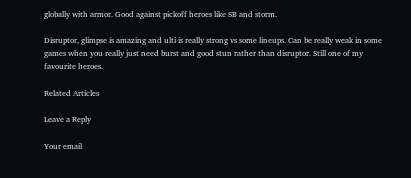globally with armor. Good against pickoff heroes like SB and storm.

Disruptor, glimpse is amazing and ulti is really strong vs some lineups. Can be really weak in some games when you really just need burst and good stun rather than disruptor. Still one of my favourite heroes.

Related Articles

Leave a Reply

Your email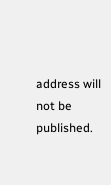address will not be published.